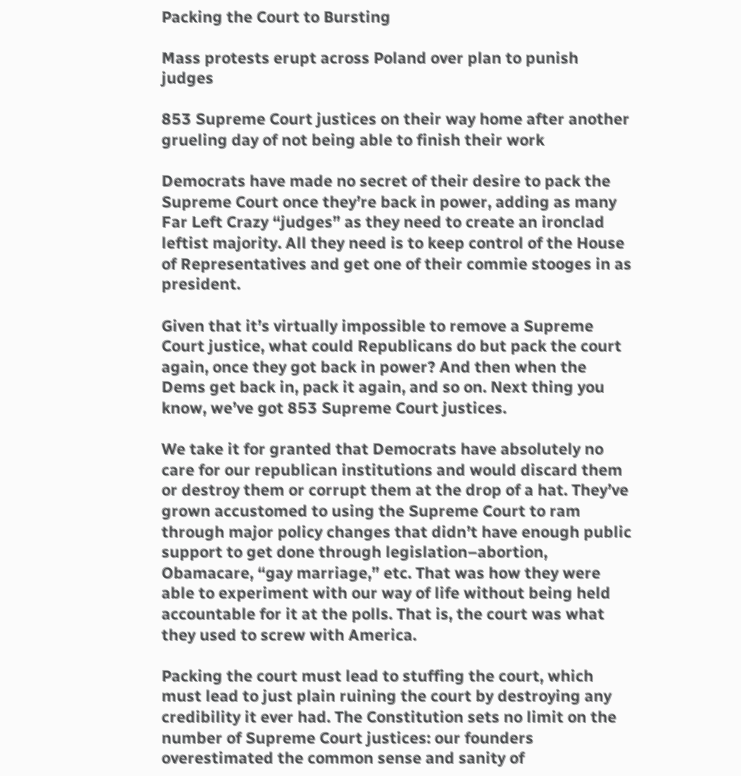Packing the Court to Bursting

Mass protests erupt across Poland over plan to punish judges

853 Supreme Court justices on their way home after another grueling day of not being able to finish their work

Democrats have made no secret of their desire to pack the Supreme Court once they’re back in power, adding as many Far Left Crazy “judges” as they need to create an ironclad leftist majority. All they need is to keep control of the House of Representatives and get one of their commie stooges in as president.

Given that it’s virtually impossible to remove a Supreme Court justice, what could Republicans do but pack the court again, once they got back in power? And then when the Dems get back in, pack it again, and so on. Next thing you know, we’ve got 853 Supreme Court justices.

We take it for granted that Democrats have absolutely no care for our republican institutions and would discard them or destroy them or corrupt them at the drop of a hat. They’ve grown accustomed to using the Supreme Court to ram through major policy changes that didn’t have enough public support to get done through legislation–abortion, Obamacare, “gay marriage,” etc. That was how they were able to experiment with our way of life without being held accountable for it at the polls. That is, the court was what they used to screw with America.

Packing the court must lead to stuffing the court, which must lead to just plain ruining the court by destroying any credibility it ever had. The Constitution sets no limit on the number of Supreme Court justices: our founders overestimated the common sense and sanity of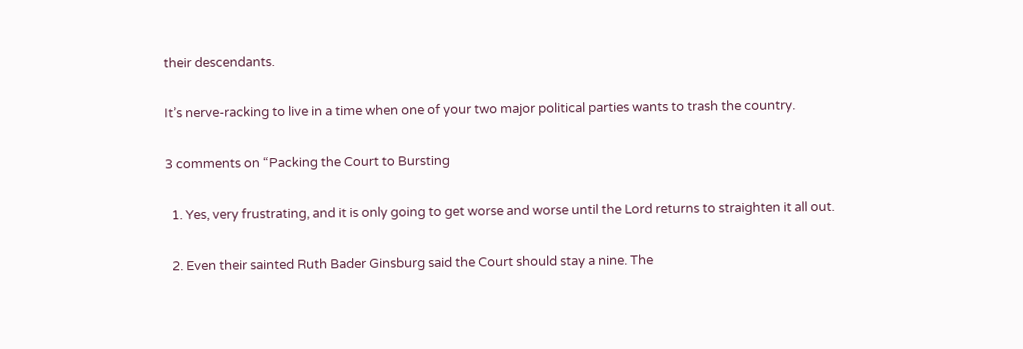their descendants.

It’s nerve-racking to live in a time when one of your two major political parties wants to trash the country.

3 comments on “Packing the Court to Bursting

  1. Yes, very frustrating, and it is only going to get worse and worse until the Lord returns to straighten it all out.

  2. Even their sainted Ruth Bader Ginsburg said the Court should stay a nine. The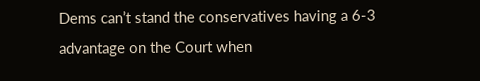Dems can’t stand the conservatives having a 6-3 advantage on the Court when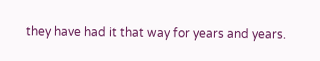they have had it that way for years and years.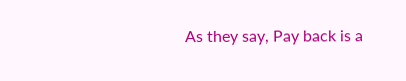As they say, Pay back is a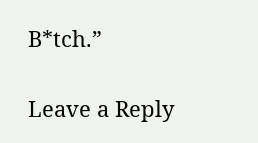B*tch.”

Leave a Reply